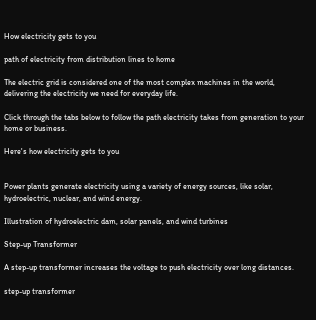How electricity gets to you

path of electricity from distribution lines to home

The electric grid is considered one of the most complex machines in the world, delivering the electricity we need for everyday life.

Click through the tabs below to follow the path electricity takes from generation to your home or business.

Here's how electricity gets to you


Power plants generate electricity using a variety of energy sources, like solar, hydroelectric, nuclear, and wind energy.

Illustration of hydroelectric dam, solar panels, and wind turbines

Step-up Transformer

A step-up transformer increases the voltage to push electricity over long distances.

step-up transformer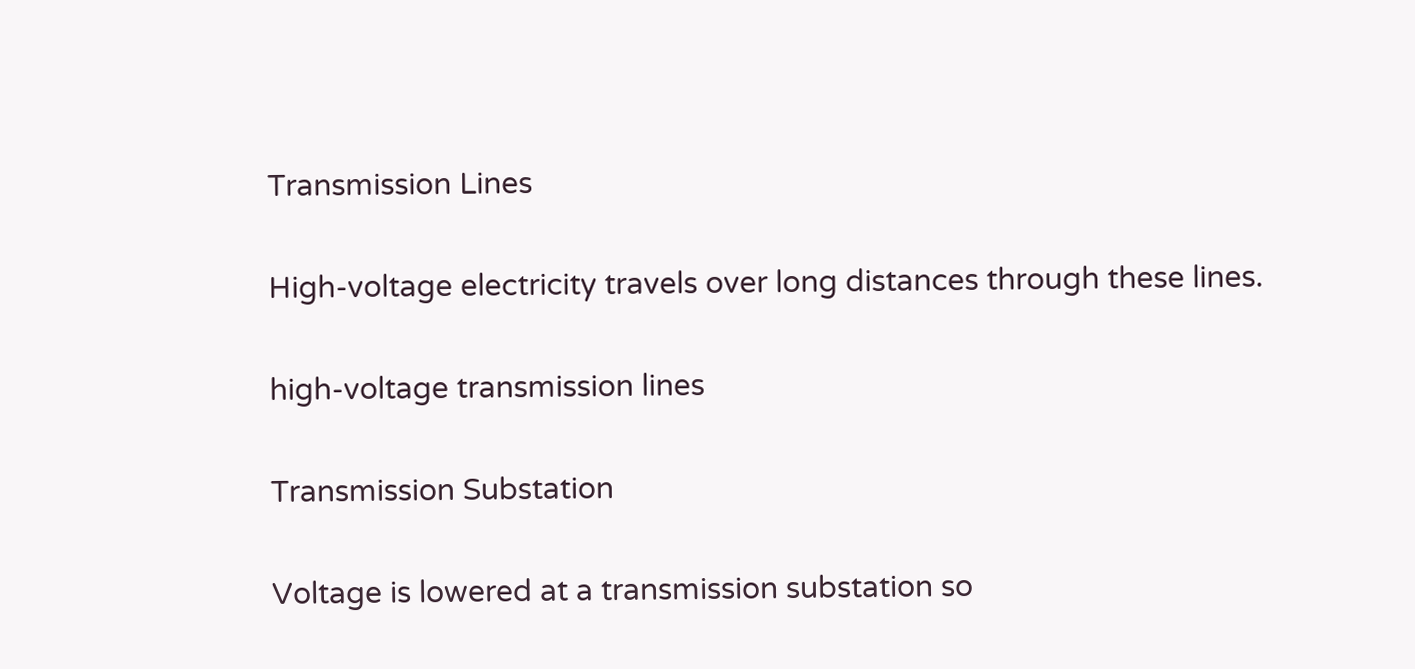Transmission Lines

High-voltage electricity travels over long distances through these lines.

high-voltage transmission lines

Transmission Substation

Voltage is lowered at a transmission substation so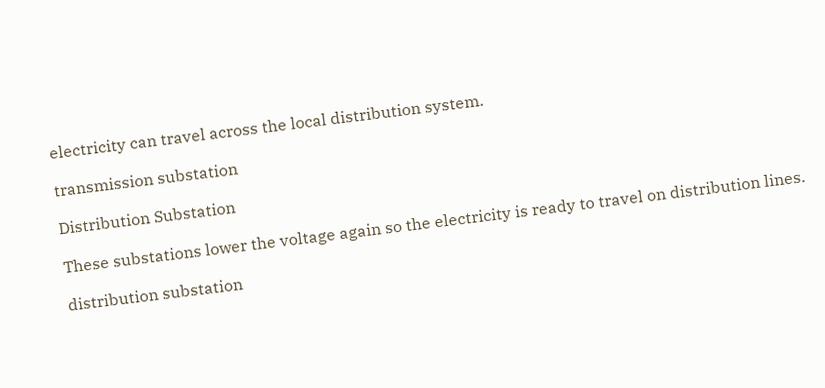electricity can travel across the local distribution system.

transmission substation

Distribution Substation

These substations lower the voltage again so the electricity is ready to travel on distribution lines.

distribution substation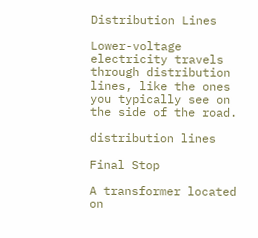Distribution Lines

Lower-voltage electricity travels through distribution lines, like the ones you typically see on the side of the road.

distribution lines

Final Stop

A transformer located on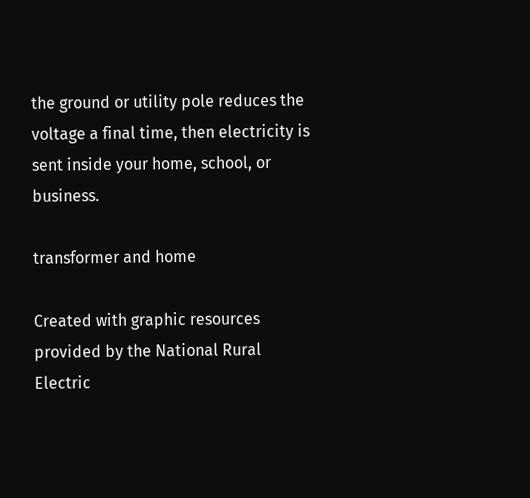the ground or utility pole reduces the voltage a final time, then electricity is sent inside your home, school, or business.

transformer and home

Created with graphic resources provided by the National Rural Electric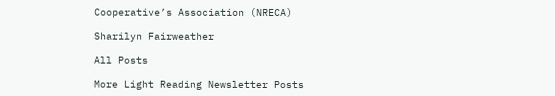Cooperative’s Association (NRECA)

Sharilyn Fairweather

All Posts

More Light Reading Newsletter Posts